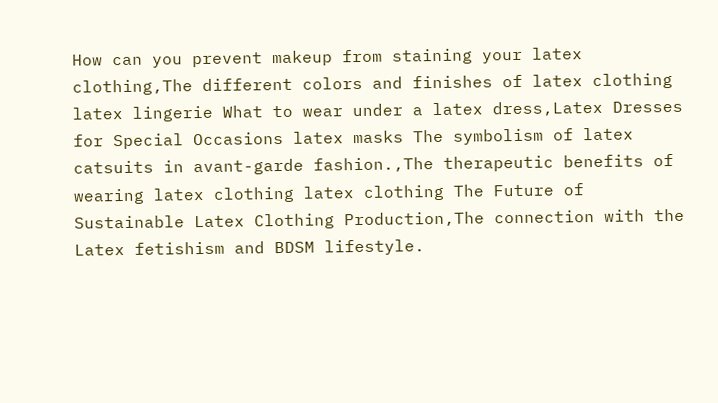How can you prevent makeup from staining your latex clothing,The different colors and finishes of latex clothing latex lingerie What to wear under a latex dress,Latex Dresses for Special Occasions latex masks The symbolism of latex catsuits in avant-garde fashion.,The therapeutic benefits of wearing latex clothing latex clothing The Future of Sustainable Latex Clothing Production,The connection with the Latex fetishism and BDSM lifestyle.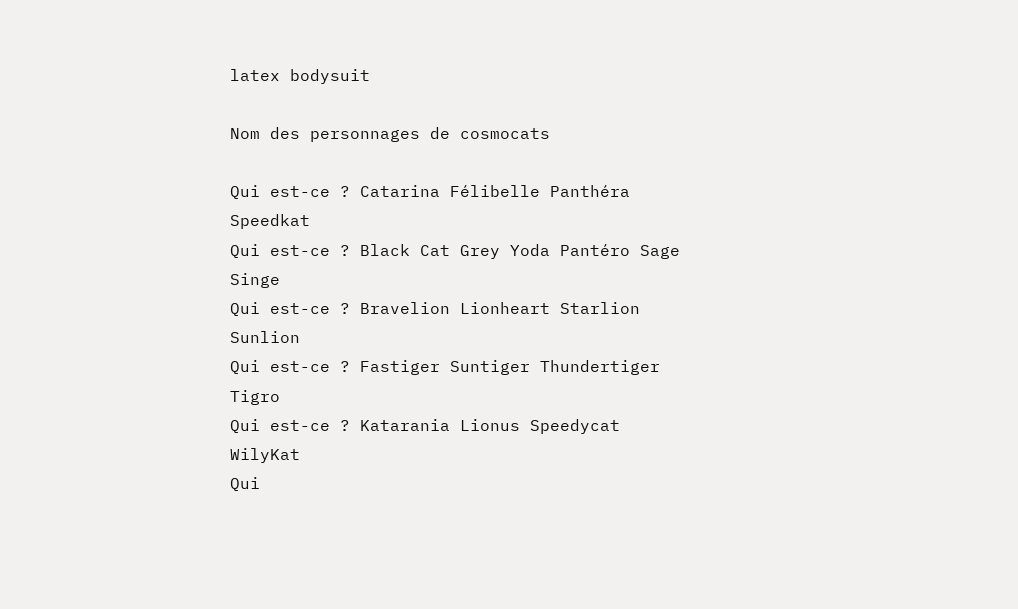latex bodysuit

Nom des personnages de cosmocats

Qui est-ce ? Catarina Félibelle Panthéra Speedkat
Qui est-ce ? Black Cat Grey Yoda Pantéro Sage Singe
Qui est-ce ? Bravelion Lionheart Starlion Sunlion
Qui est-ce ? Fastiger Suntiger Thundertiger Tigro
Qui est-ce ? Katarania Lionus Speedycat WilyKat
Qui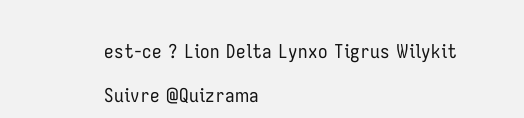est-ce ? Lion Delta Lynxo Tigrus Wilykit

Suivre @Quizrama